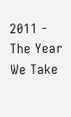2011 - The Year We Take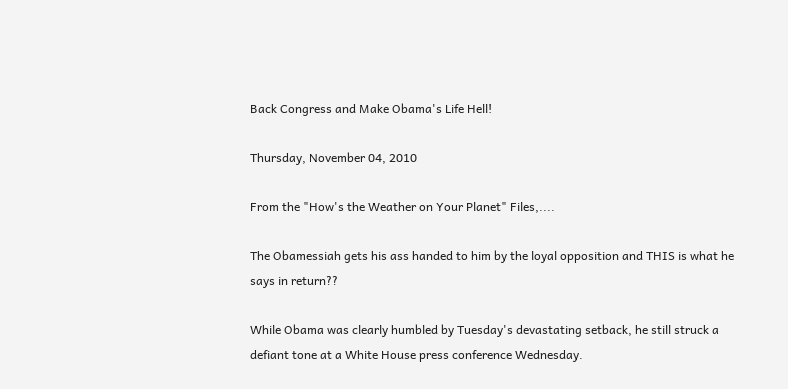Back Congress and Make Obama's Life Hell!

Thursday, November 04, 2010

From the "How's the Weather on Your Planet" Files,....

The Obamessiah gets his ass handed to him by the loyal opposition and THIS is what he says in return??

While Obama was clearly humbled by Tuesday's devastating setback, he still struck a defiant tone at a White House press conference Wednesday.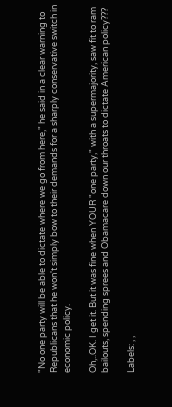"No one party will be able to dictate where we go from here," he said in a clear warning to Republicans that he won't simply bow to their demands for a sharply conservative switch in economic policy.

Oh,..OK. I get it. But it was fine when YOUR "one party," with a supermajority, saw fit to ram bailouts, spending sprees and Obamacare down our throats to dictate American policy???

Labels: , ,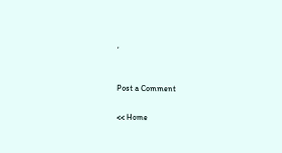,


Post a Comment

<< Home